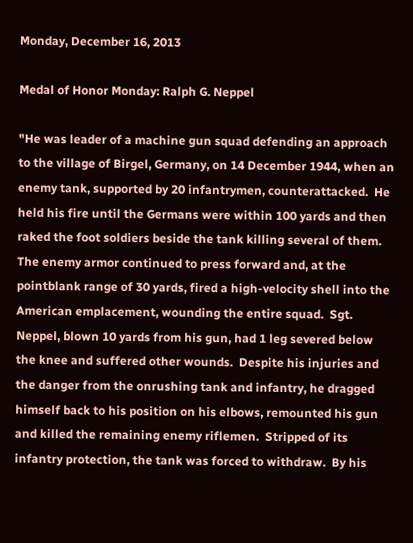Monday, December 16, 2013

Medal of Honor Monday: Ralph G. Neppel

"He was leader of a machine gun squad defending an approach to the village of Birgel, Germany, on 14 December 1944, when an enemy tank, supported by 20 infantrymen, counterattacked.  He held his fire until the Germans were within 100 yards and then raked the foot soldiers beside the tank killing several of them.  The enemy armor continued to press forward and, at the pointblank range of 30 yards, fired a high-velocity shell into the American emplacement, wounding the entire squad.  Sgt. Neppel, blown 10 yards from his gun, had 1 leg severed below the knee and suffered other wounds.  Despite his injuries and the danger from the onrushing tank and infantry, he dragged himself back to his position on his elbows, remounted his gun and killed the remaining enemy riflemen.  Stripped of its infantry protection, the tank was forced to withdraw.  By his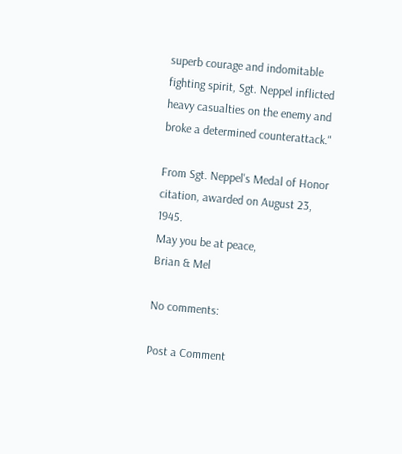superb courage and indomitable fighting spirit, Sgt. Neppel inflicted heavy casualties on the enemy and broke a determined counterattack."

From Sgt. Neppel's Medal of Honor citation, awarded on August 23, 1945.
May you be at peace,
Brian & Mel

No comments:

Post a Comment